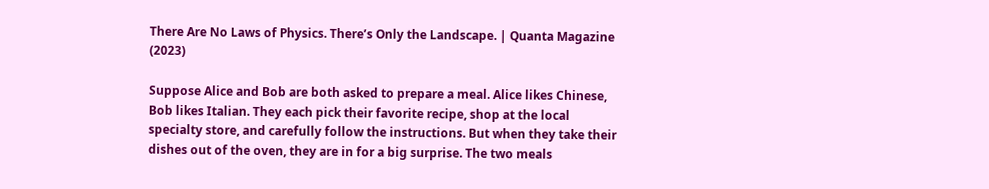There Are No Laws of Physics. There’s Only the Landscape. | Quanta Magazine (2023)

Suppose Alice and Bob are both asked to prepare a meal. Alice likes Chinese, Bob likes Italian. They each pick their favorite recipe, shop at the local specialty store, and carefully follow the instructions. But when they take their dishes out of the oven, they are in for a big surprise. The two meals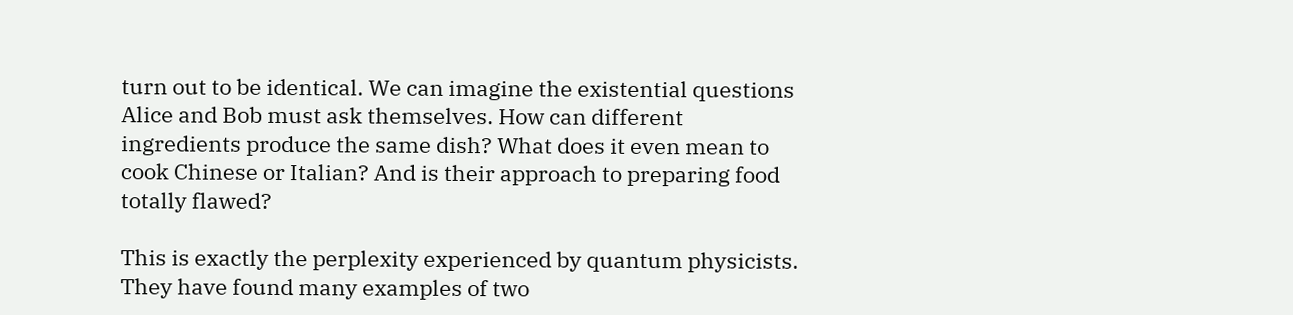turn out to be identical. We can imagine the existential questions Alice and Bob must ask themselves. How can different ingredients produce the same dish? What does it even mean to cook Chinese or Italian? And is their approach to preparing food totally flawed?

This is exactly the perplexity experienced by quantum physicists. They have found many examples of two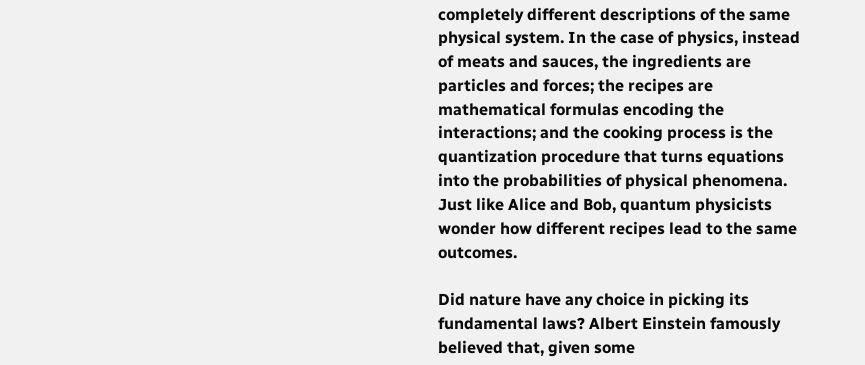completely different descriptions of the same physical system. In the case of physics, instead of meats and sauces, the ingredients are particles and forces; the recipes are mathematical formulas encoding the interactions; and the cooking process is the quantization procedure that turns equations into the probabilities of physical phenomena. Just like Alice and Bob, quantum physicists wonder how different recipes lead to the same outcomes.

Did nature have any choice in picking its fundamental laws? Albert Einstein famously believed that, given some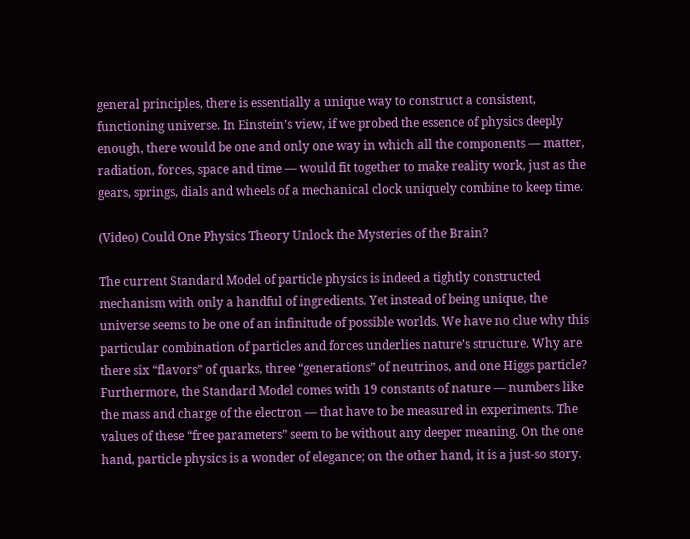general principles, there is essentially a unique way to construct a consistent, functioning universe. In Einstein’s view, if we probed the essence of physics deeply enough, there would be one and only one way in which all the components — matter, radiation, forces, space and time — would fit together to make reality work, just as the gears, springs, dials and wheels of a mechanical clock uniquely combine to keep time.

(Video) Could One Physics Theory Unlock the Mysteries of the Brain?

The current Standard Model of particle physics is indeed a tightly constructed mechanism with only a handful of ingredients. Yet instead of being unique, the universe seems to be one of an infinitude of possible worlds. We have no clue why this particular combination of particles and forces underlies nature’s structure. Why are there six “flavors” of quarks, three “generations” of neutrinos, and one Higgs particle? Furthermore, the Standard Model comes with 19 constants of nature — numbers like the mass and charge of the electron — that have to be measured in experiments. The values of these “free parameters” seem to be without any deeper meaning. On the one hand, particle physics is a wonder of elegance; on the other hand, it is a just-so story.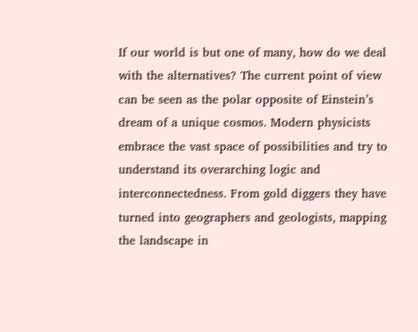If our world is but one of many, how do we deal with the alternatives? The current point of view can be seen as the polar opposite of Einstein’s dream of a unique cosmos. Modern physicists embrace the vast space of possibilities and try to understand its overarching logic and interconnectedness. From gold diggers they have turned into geographers and geologists, mapping the landscape in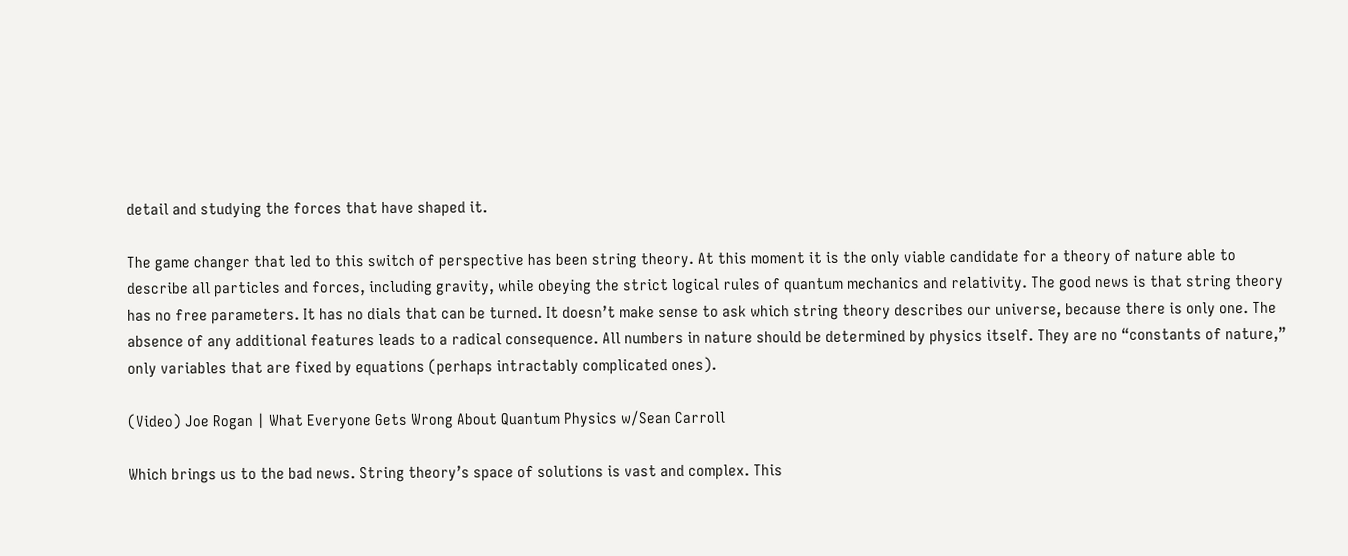detail and studying the forces that have shaped it.

The game changer that led to this switch of perspective has been string theory. At this moment it is the only viable candidate for a theory of nature able to describe all particles and forces, including gravity, while obeying the strict logical rules of quantum mechanics and relativity. The good news is that string theory has no free parameters. It has no dials that can be turned. It doesn’t make sense to ask which string theory describes our universe, because there is only one. The absence of any additional features leads to a radical consequence. All numbers in nature should be determined by physics itself. They are no “constants of nature,” only variables that are fixed by equations (perhaps intractably complicated ones).

(Video) Joe Rogan | What Everyone Gets Wrong About Quantum Physics w/Sean Carroll

Which brings us to the bad news. String theory’s space of solutions is vast and complex. This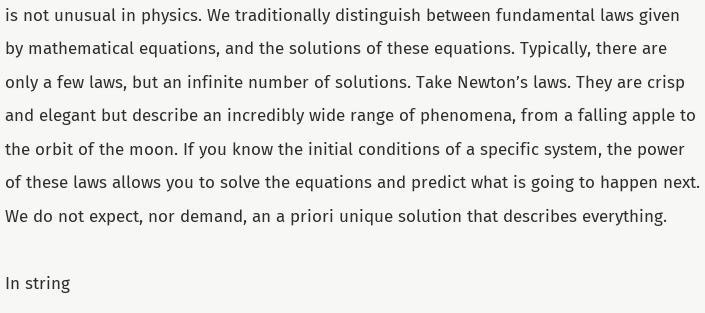is not unusual in physics. We traditionally distinguish between fundamental laws given by mathematical equations, and the solutions of these equations. Typically, there are only a few laws, but an infinite number of solutions. Take Newton’s laws. They are crisp and elegant but describe an incredibly wide range of phenomena, from a falling apple to the orbit of the moon. If you know the initial conditions of a specific system, the power of these laws allows you to solve the equations and predict what is going to happen next. We do not expect, nor demand, an a priori unique solution that describes everything.

In string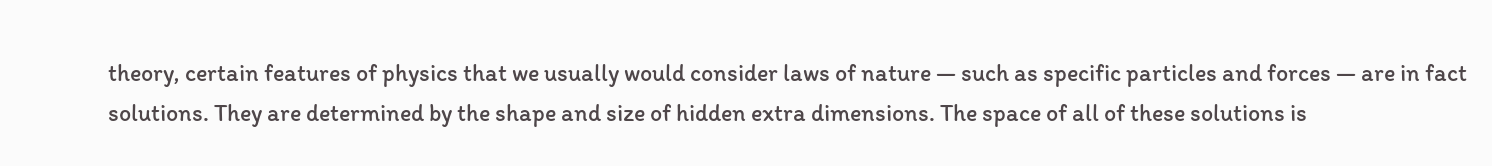theory, certain features of physics that we usually would consider laws of nature — such as specific particles and forces — are in fact solutions. They are determined by the shape and size of hidden extra dimensions. The space of all of these solutions is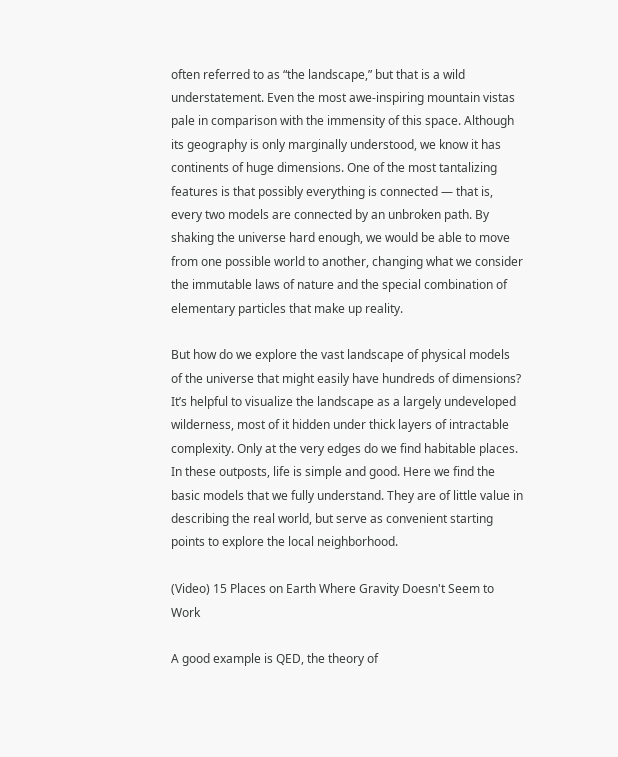often referred to as “the landscape,” but that is a wild understatement. Even the most awe-inspiring mountain vistas pale in comparison with the immensity of this space. Although its geography is only marginally understood, we know it has continents of huge dimensions. One of the most tantalizing features is that possibly everything is connected — that is, every two models are connected by an unbroken path. By shaking the universe hard enough, we would be able to move from one possible world to another, changing what we consider the immutable laws of nature and the special combination of elementary particles that make up reality.

But how do we explore the vast landscape of physical models of the universe that might easily have hundreds of dimensions? It’s helpful to visualize the landscape as a largely undeveloped wilderness, most of it hidden under thick layers of intractable complexity. Only at the very edges do we find habitable places. In these outposts, life is simple and good. Here we find the basic models that we fully understand. They are of little value in describing the real world, but serve as convenient starting points to explore the local neighborhood.

(Video) 15 Places on Earth Where Gravity Doesn't Seem to Work

A good example is QED, the theory of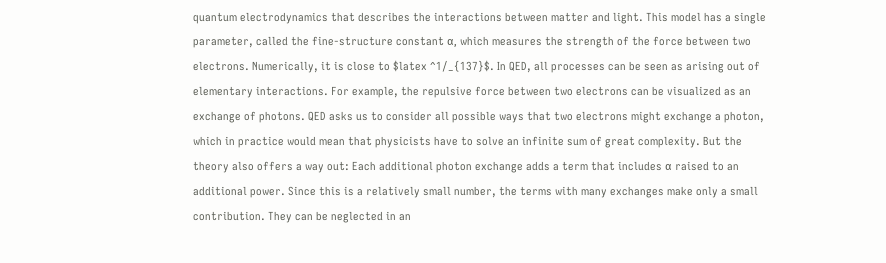quantum electrodynamics that describes the interactions between matter and light. This model has a single parameter, called the fine-structure constant α, which measures the strength of the force between two electrons. Numerically, it is close to $latex ^1/_{137}$. In QED, all processes can be seen as arising out of elementary interactions. For example, the repulsive force between two electrons can be visualized as an exchange of photons. QED asks us to consider all possible ways that two electrons might exchange a photon, which in practice would mean that physicists have to solve an infinite sum of great complexity. But the theory also offers a way out: Each additional photon exchange adds a term that includes α raised to an additional power. Since this is a relatively small number, the terms with many exchanges make only a small contribution. They can be neglected in an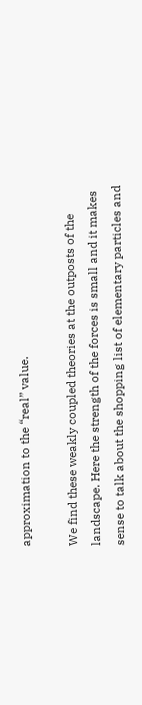approximation to the “real” value.

We find these weakly coupled theories at the outposts of the landscape. Here the strength of the forces is small and it makes sense to talk about the shopping list of elementary particles and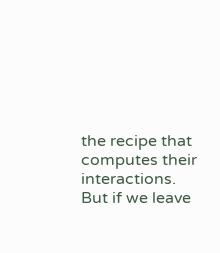the recipe that computes their interactions. But if we leave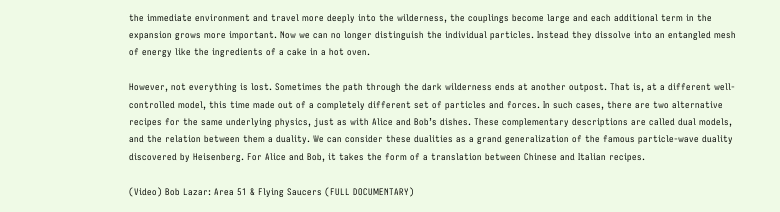the immediate environment and travel more deeply into the wilderness, the couplings become large and each additional term in the expansion grows more important. Now we can no longer distinguish the individual particles. Instead they dissolve into an entangled mesh of energy like the ingredients of a cake in a hot oven.

However, not everything is lost. Sometimes the path through the dark wilderness ends at another outpost. That is, at a different well-controlled model, this time made out of a completely different set of particles and forces. In such cases, there are two alternative recipes for the same underlying physics, just as with Alice and Bob’s dishes. These complementary descriptions are called dual models, and the relation between them a duality. We can consider these dualities as a grand generalization of the famous particle-wave duality discovered by Heisenberg. For Alice and Bob, it takes the form of a translation between Chinese and Italian recipes.

(Video) Bob Lazar: Area 51 & Flying Saucers (FULL DOCUMENTARY)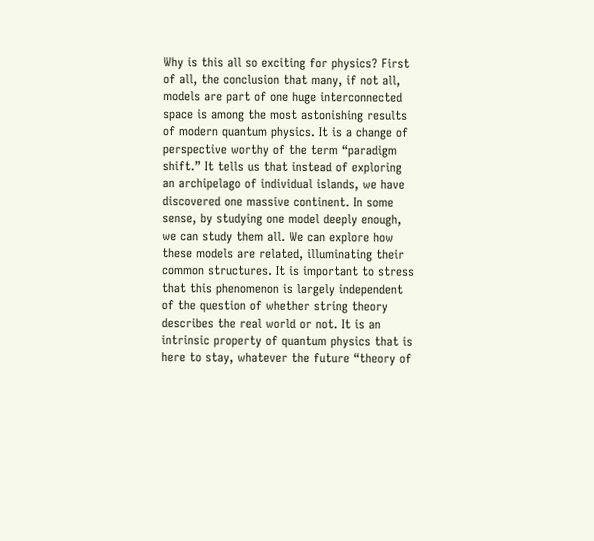Why is this all so exciting for physics? First of all, the conclusion that many, if not all, models are part of one huge interconnected space is among the most astonishing results of modern quantum physics. It is a change of perspective worthy of the term “paradigm shift.” It tells us that instead of exploring an archipelago of individual islands, we have discovered one massive continent. In some sense, by studying one model deeply enough, we can study them all. We can explore how these models are related, illuminating their common structures. It is important to stress that this phenomenon is largely independent of the question of whether string theory describes the real world or not. It is an intrinsic property of quantum physics that is here to stay, whatever the future “theory of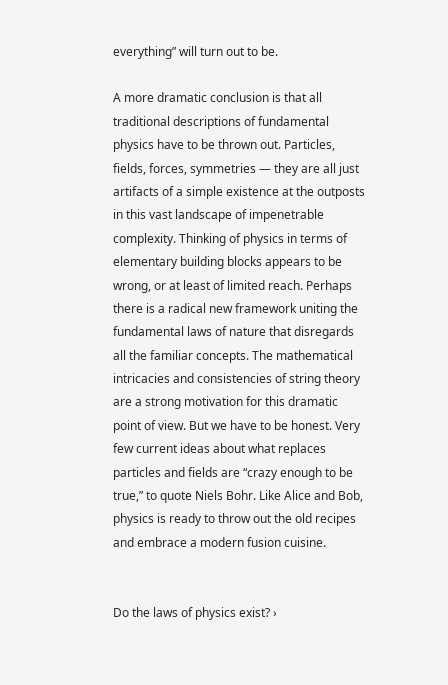everything” will turn out to be.

A more dramatic conclusion is that all traditional descriptions of fundamental physics have to be thrown out. Particles, fields, forces, symmetries — they are all just artifacts of a simple existence at the outposts in this vast landscape of impenetrable complexity. Thinking of physics in terms of elementary building blocks appears to be wrong, or at least of limited reach. Perhaps there is a radical new framework uniting the fundamental laws of nature that disregards all the familiar concepts. The mathematical intricacies and consistencies of string theory are a strong motivation for this dramatic point of view. But we have to be honest. Very few current ideas about what replaces particles and fields are “crazy enough to be true,” to quote Niels Bohr. Like Alice and Bob, physics is ready to throw out the old recipes and embrace a modern fusion cuisine.


Do the laws of physics exist? ›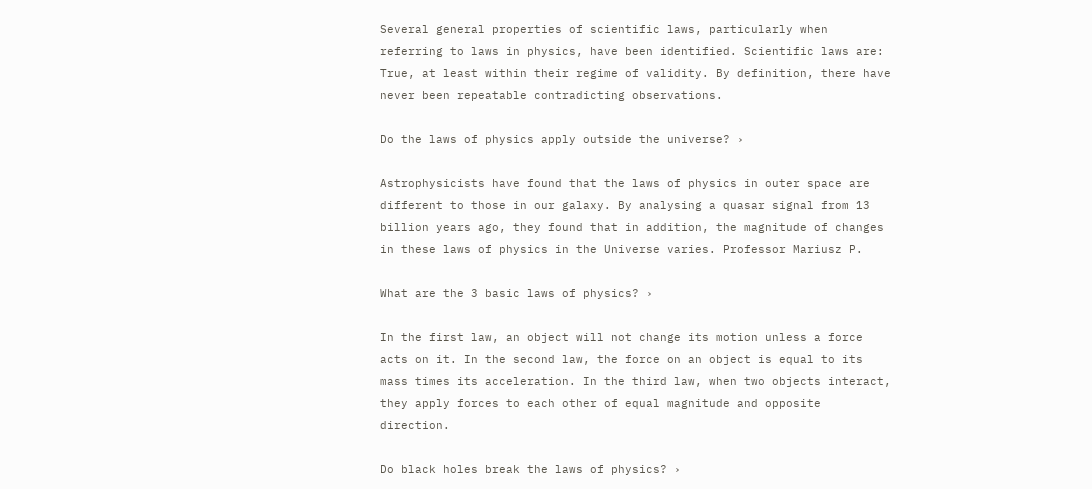Several general properties of scientific laws, particularly when referring to laws in physics, have been identified. Scientific laws are: True, at least within their regime of validity. By definition, there have never been repeatable contradicting observations.

Do the laws of physics apply outside the universe? ›

Astrophysicists have found that the laws of physics in outer space are different to those in our galaxy. By analysing a quasar signal from 13 billion years ago, they found that in addition, the magnitude of changes in these laws of physics in the Universe varies. Professor Mariusz P.

What are the 3 basic laws of physics? ›

In the first law, an object will not change its motion unless a force acts on it. In the second law, the force on an object is equal to its mass times its acceleration. In the third law, when two objects interact, they apply forces to each other of equal magnitude and opposite direction.

Do black holes break the laws of physics? ›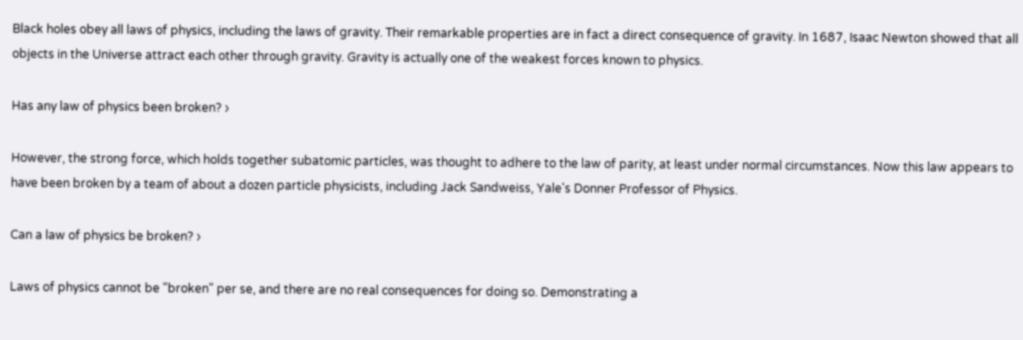Black holes obey all laws of physics, including the laws of gravity. Their remarkable properties are in fact a direct consequence of gravity. In 1687, Isaac Newton showed that all objects in the Universe attract each other through gravity. Gravity is actually one of the weakest forces known to physics.

Has any law of physics been broken? ›

However, the strong force, which holds together subatomic particles, was thought to adhere to the law of parity, at least under normal circumstances. Now this law appears to have been broken by a team of about a dozen particle physicists, including Jack Sandweiss, Yale's Donner Professor of Physics.

Can a law of physics be broken? ›

Laws of physics cannot be "broken" per se, and there are no real consequences for doing so. Demonstrating a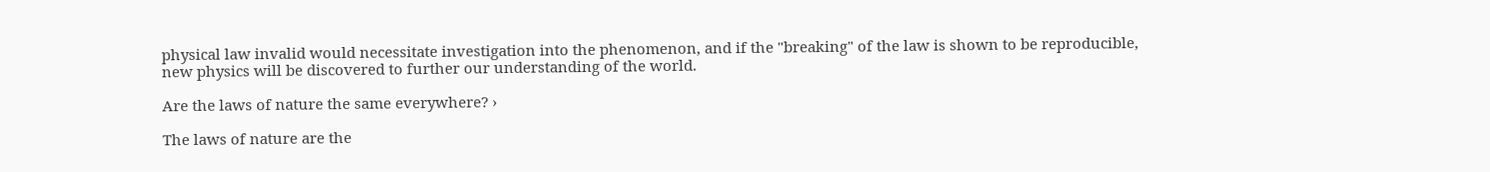physical law invalid would necessitate investigation into the phenomenon, and if the "breaking" of the law is shown to be reproducible, new physics will be discovered to further our understanding of the world.

Are the laws of nature the same everywhere? ›

The laws of nature are the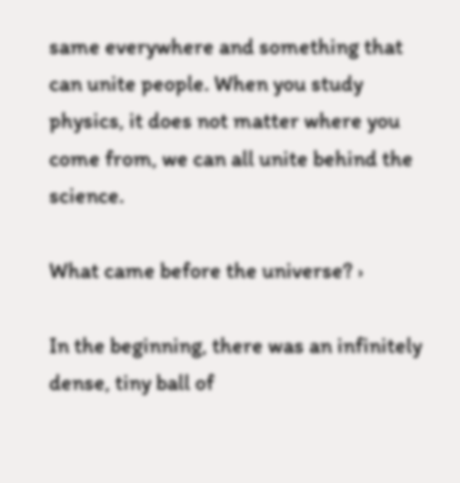same everywhere and something that can unite people. When you study physics, it does not matter where you come from, we can all unite behind the science.

What came before the universe? ›

In the beginning, there was an infinitely dense, tiny ball of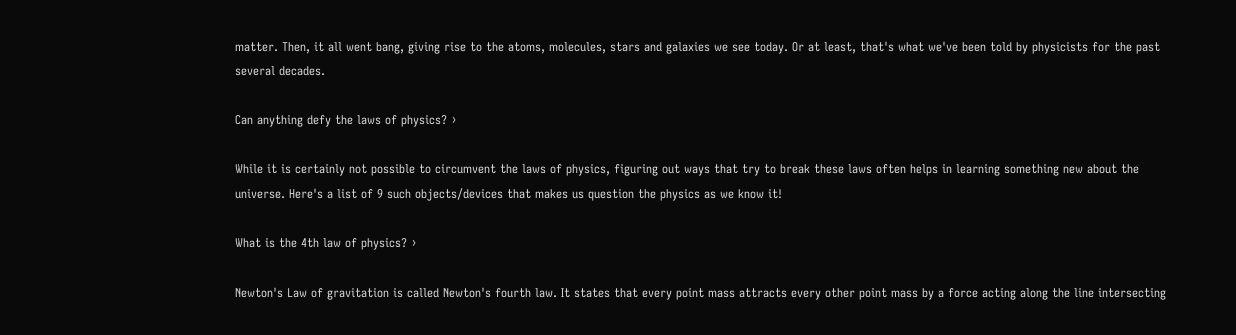matter. Then, it all went bang, giving rise to the atoms, molecules, stars and galaxies we see today. Or at least, that's what we've been told by physicists for the past several decades.

Can anything defy the laws of physics? ›

While it is certainly not possible to circumvent the laws of physics, figuring out ways that try to break these laws often helps in learning something new about the universe. Here's a list of 9 such objects/devices that makes us question the physics as we know it!

What is the 4th law of physics? ›

Newton's Law of gravitation is called Newton's fourth law. It states that every point mass attracts every other point mass by a force acting along the line intersecting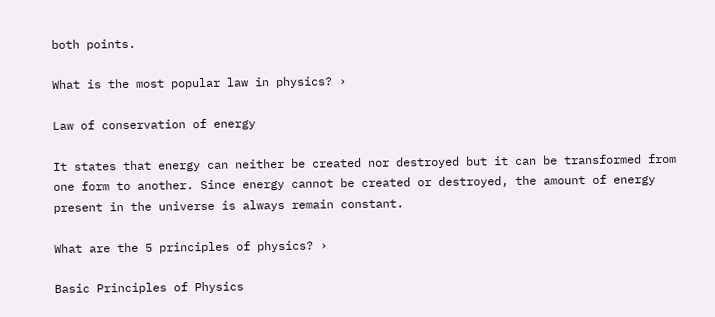both points.

What is the most popular law in physics? ›

Law of conservation of energy

It states that energy can neither be created nor destroyed but it can be transformed from one form to another. Since energy cannot be created or destroyed, the amount of energy present in the universe is always remain constant.

What are the 5 principles of physics? ›

Basic Principles of Physics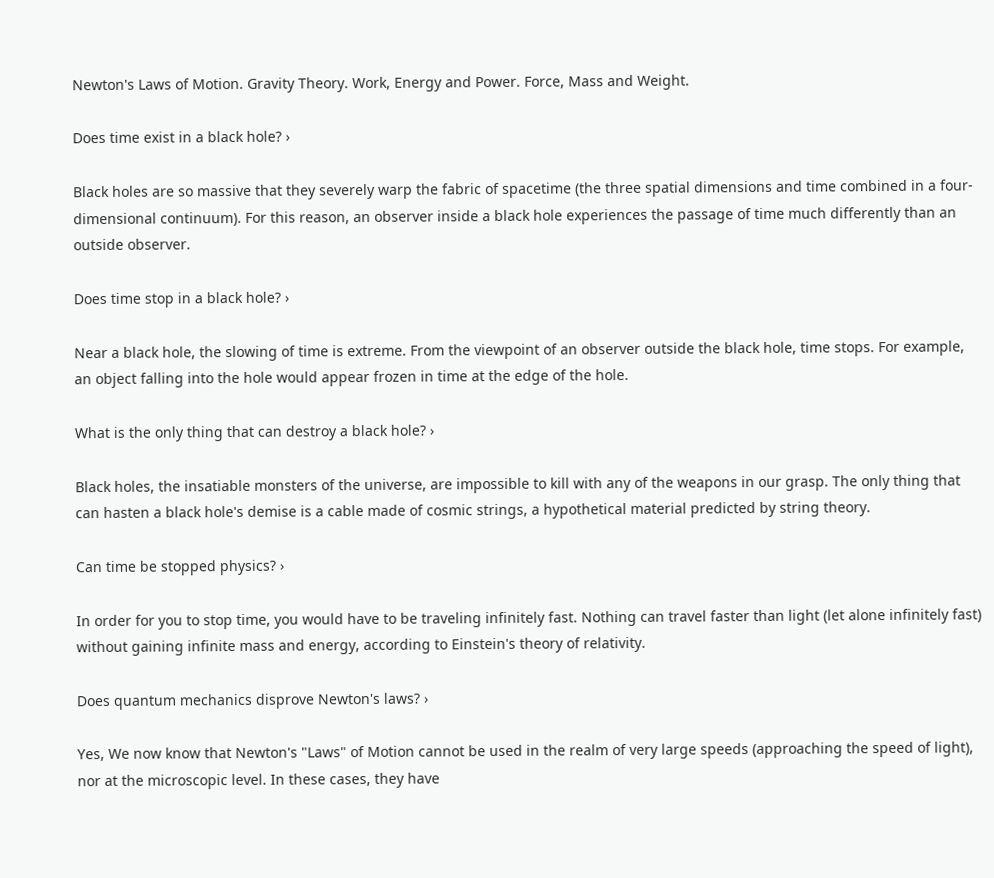Newton's Laws of Motion. Gravity Theory. Work, Energy and Power. Force, Mass and Weight.

Does time exist in a black hole? ›

Black holes are so massive that they severely warp the fabric of spacetime (the three spatial dimensions and time combined in a four-dimensional continuum). For this reason, an observer inside a black hole experiences the passage of time much differently than an outside observer.

Does time stop in a black hole? ›

Near a black hole, the slowing of time is extreme. From the viewpoint of an observer outside the black hole, time stops. For example, an object falling into the hole would appear frozen in time at the edge of the hole.

What is the only thing that can destroy a black hole? ›

Black holes, the insatiable monsters of the universe, are impossible to kill with any of the weapons in our grasp. The only thing that can hasten a black hole's demise is a cable made of cosmic strings, a hypothetical material predicted by string theory.

Can time be stopped physics? ›

In order for you to stop time, you would have to be traveling infinitely fast. Nothing can travel faster than light (let alone infinitely fast) without gaining infinite mass and energy, according to Einstein's theory of relativity.

Does quantum mechanics disprove Newton's laws? ›

Yes, We now know that Newton's "Laws" of Motion cannot be used in the realm of very large speeds (approaching the speed of light), nor at the microscopic level. In these cases, they have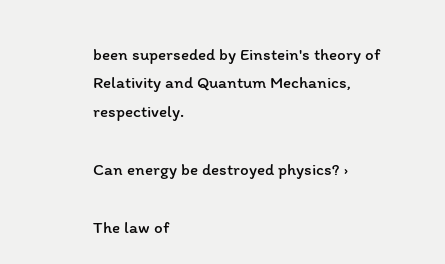been superseded by Einstein's theory of Relativity and Quantum Mechanics, respectively.

Can energy be destroyed physics? ›

The law of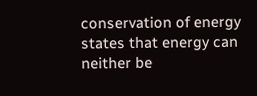conservation of energy states that energy can neither be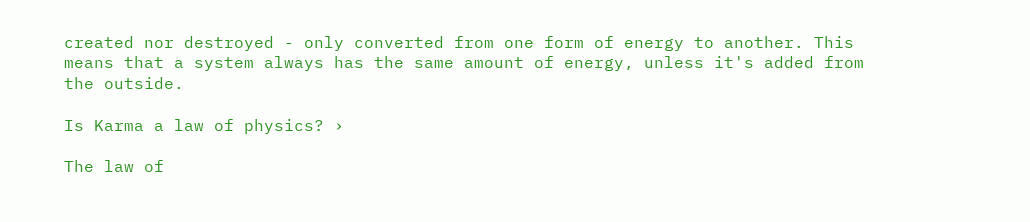created nor destroyed - only converted from one form of energy to another. This means that a system always has the same amount of energy, unless it's added from the outside.

Is Karma a law of physics? ›

The law of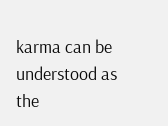karma can be understood as the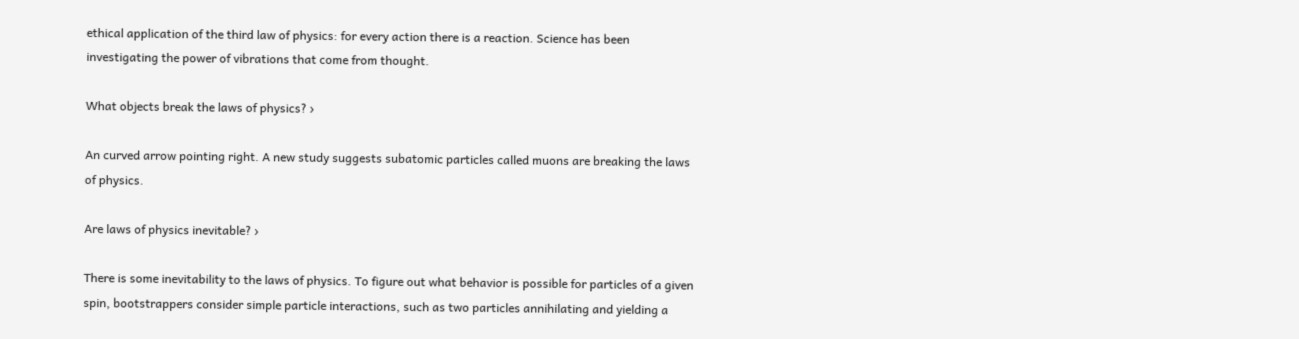ethical application of the third law of physics: for every action there is a reaction. Science has been investigating the power of vibrations that come from thought.

What objects break the laws of physics? ›

An curved arrow pointing right. A new study suggests subatomic particles called muons are breaking the laws of physics.

Are laws of physics inevitable? ›

There is some inevitability to the laws of physics. To figure out what behavior is possible for particles of a given spin, bootstrappers consider simple particle interactions, such as two particles annihilating and yielding a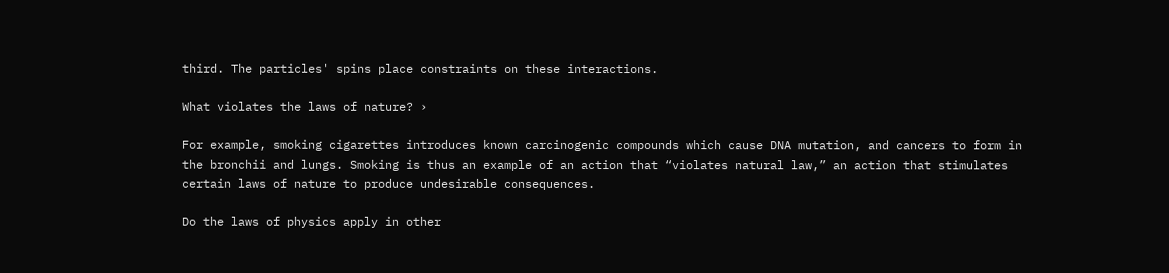third. The particles' spins place constraints on these interactions.

What violates the laws of nature? ›

For example, smoking cigarettes introduces known carcinogenic compounds which cause DNA mutation, and cancers to form in the bronchii and lungs. Smoking is thus an example of an action that “violates natural law,” an action that stimulates certain laws of nature to produce undesirable consequences.

Do the laws of physics apply in other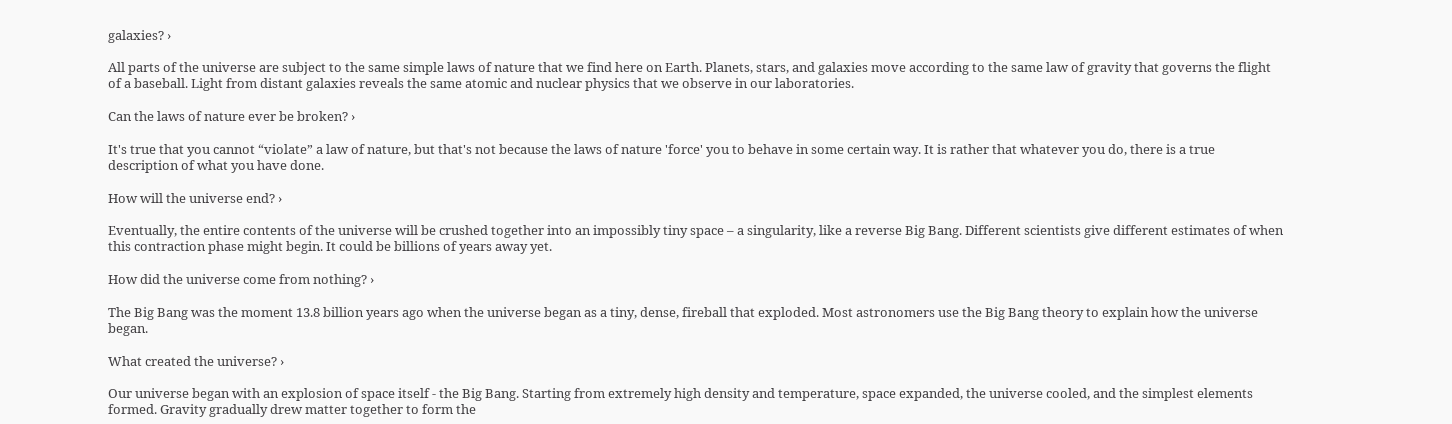galaxies? ›

All parts of the universe are subject to the same simple laws of nature that we find here on Earth. Planets, stars, and galaxies move according to the same law of gravity that governs the flight of a baseball. Light from distant galaxies reveals the same atomic and nuclear physics that we observe in our laboratories.

Can the laws of nature ever be broken? ›

It's true that you cannot “violate” a law of nature, but that's not because the laws of nature 'force' you to behave in some certain way. It is rather that whatever you do, there is a true description of what you have done.

How will the universe end? ›

Eventually, the entire contents of the universe will be crushed together into an impossibly tiny space – a singularity, like a reverse Big Bang. Different scientists give different estimates of when this contraction phase might begin. It could be billions of years away yet.

How did the universe come from nothing? ›

The Big Bang was the moment 13.8 billion years ago when the universe began as a tiny, dense, fireball that exploded. Most astronomers use the Big Bang theory to explain how the universe began.

What created the universe? ›

Our universe began with an explosion of space itself - the Big Bang. Starting from extremely high density and temperature, space expanded, the universe cooled, and the simplest elements formed. Gravity gradually drew matter together to form the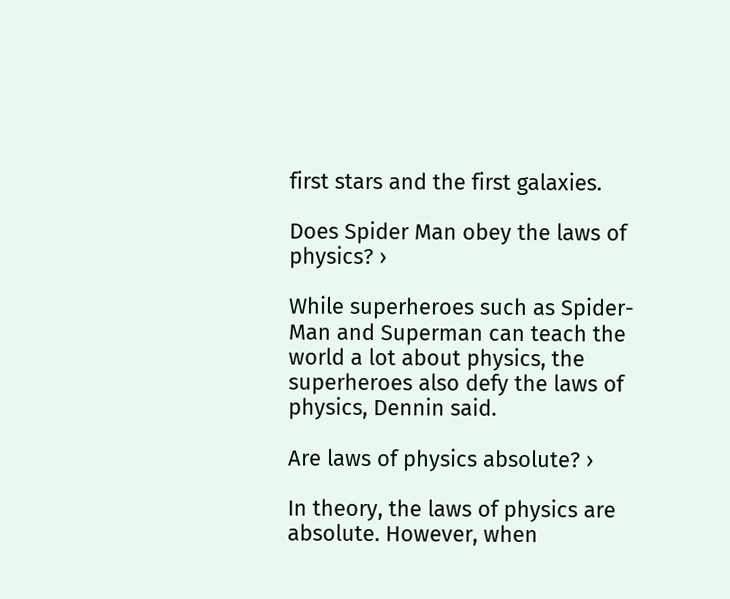first stars and the first galaxies.

Does Spider Man obey the laws of physics? ›

While superheroes such as Spider-Man and Superman can teach the world a lot about physics, the superheroes also defy the laws of physics, Dennin said.

Are laws of physics absolute? ›

In theory, the laws of physics are absolute. However, when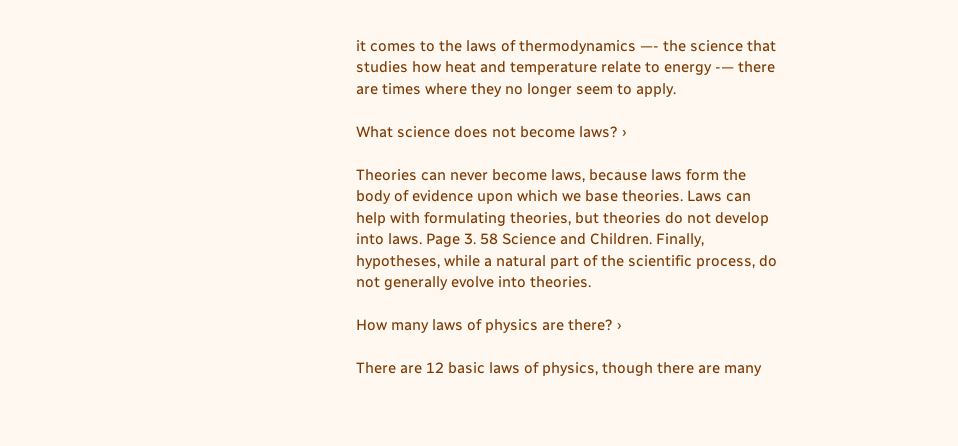it comes to the laws of thermodynamics —- the science that studies how heat and temperature relate to energy -— there are times where they no longer seem to apply.

What science does not become laws? ›

Theories can never become laws, because laws form the body of evidence upon which we base theories. Laws can help with formulating theories, but theories do not develop into laws. Page 3. 58 Science and Children. Finally, hypotheses, while a natural part of the scientific process, do not generally evolve into theories.

How many laws of physics are there? ›

There are 12 basic laws of physics, though there are many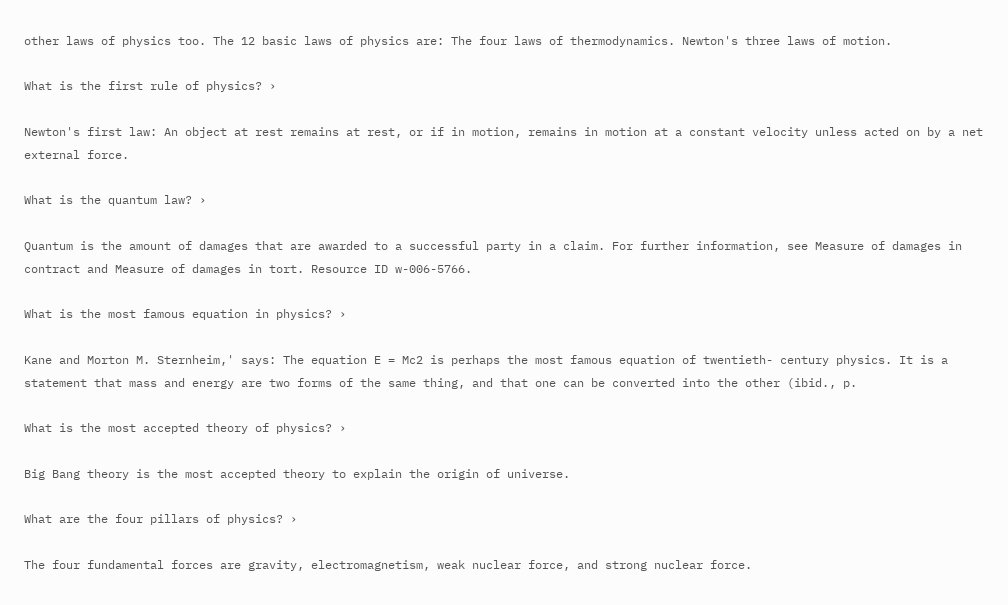other laws of physics too. The 12 basic laws of physics are: The four laws of thermodynamics. Newton's three laws of motion.

What is the first rule of physics? ›

Newton's first law: An object at rest remains at rest, or if in motion, remains in motion at a constant velocity unless acted on by a net external force.

What is the quantum law? ›

Quantum is the amount of damages that are awarded to a successful party in a claim. For further information, see Measure of damages in contract and Measure of damages in tort. Resource ID w-006-5766.

What is the most famous equation in physics? ›

Kane and Morton M. Sternheim,' says: The equation E = Mc2 is perhaps the most famous equation of twentieth- century physics. It is a statement that mass and energy are two forms of the same thing, and that one can be converted into the other (ibid., p.

What is the most accepted theory of physics? ›

Big Bang theory is the most accepted theory to explain the origin of universe.

What are the four pillars of physics? ›

The four fundamental forces are gravity, electromagnetism, weak nuclear force, and strong nuclear force.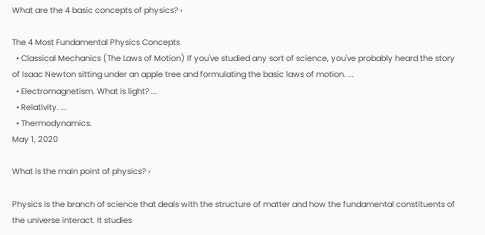What are the 4 basic concepts of physics? ›

The 4 Most Fundamental Physics Concepts
  • Classical Mechanics (The Laws of Motion) If you've studied any sort of science, you've probably heard the story of Isaac Newton sitting under an apple tree and formulating the basic laws of motion. ...
  • Electromagnetism. What is light? ...
  • Relativity. ...
  • Thermodynamics.
May 1, 2020

What is the main point of physics? ›

Physics is the branch of science that deals with the structure of matter and how the fundamental constituents of the universe interact. It studies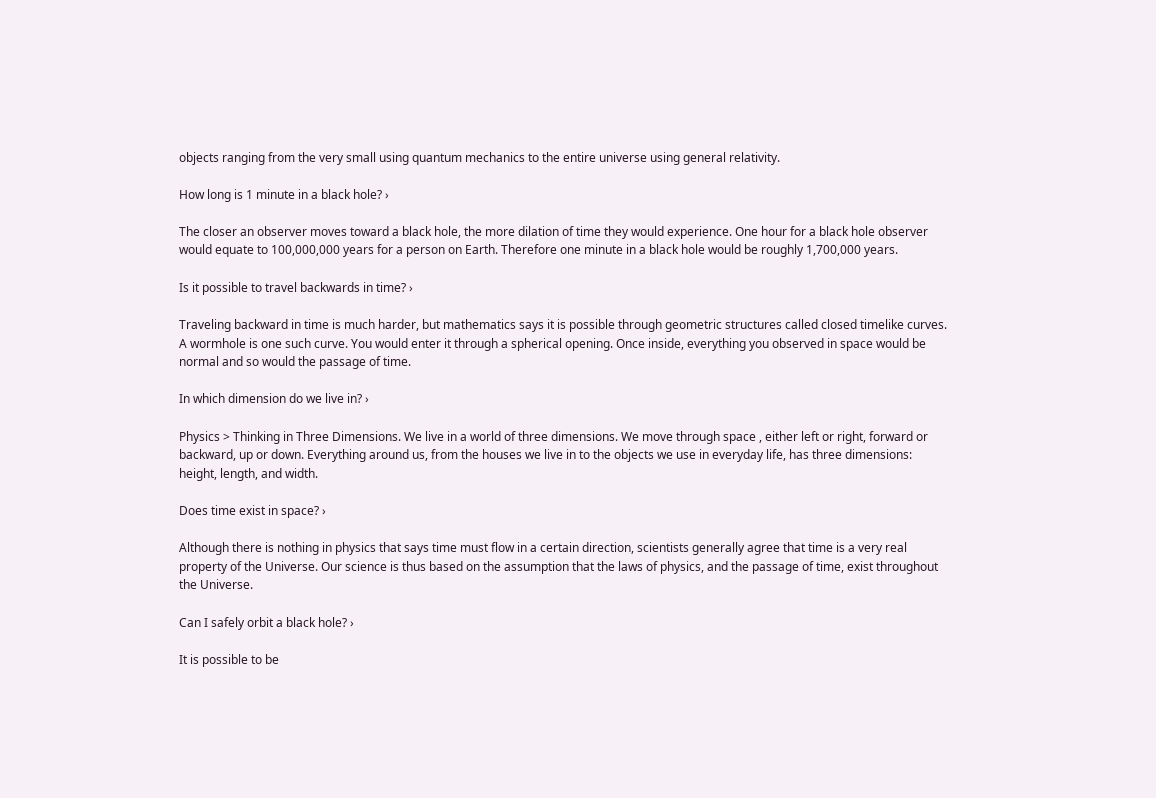objects ranging from the very small using quantum mechanics to the entire universe using general relativity.

How long is 1 minute in a black hole? ›

The closer an observer moves toward a black hole, the more dilation of time they would experience. One hour for a black hole observer would equate to 100,000,000 years for a person on Earth. Therefore one minute in a black hole would be roughly 1,700,000 years.

Is it possible to travel backwards in time? ›

Traveling backward in time is much harder, but mathematics says it is possible through geometric structures called closed timelike curves. A wormhole is one such curve. You would enter it through a spherical opening. Once inside, everything you observed in space would be normal and so would the passage of time.

In which dimension do we live in? ›

Physics > Thinking in Three Dimensions. We live in a world of three dimensions. We move through space , either left or right, forward or backward, up or down. Everything around us, from the houses we live in to the objects we use in everyday life, has three dimensions: height, length, and width.

Does time exist in space? ›

Although there is nothing in physics that says time must flow in a certain direction, scientists generally agree that time is a very real property of the Universe. Our science is thus based on the assumption that the laws of physics, and the passage of time, exist throughout the Universe.

Can I safely orbit a black hole? ›

It is possible to be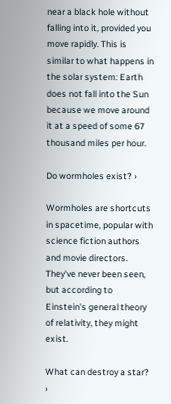near a black hole without falling into it, provided you move rapidly. This is similar to what happens in the solar system: Earth does not fall into the Sun because we move around it at a speed of some 67 thousand miles per hour.

Do wormholes exist? ›

Wormholes are shortcuts in spacetime, popular with science fiction authors and movie directors. They've never been seen, but according to Einstein's general theory of relativity, they might exist.

What can destroy a star? ›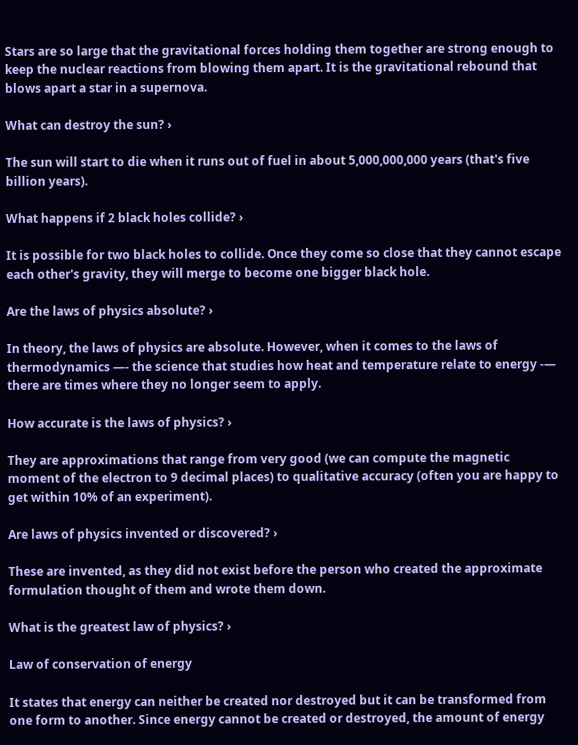Stars are so large that the gravitational forces holding them together are strong enough to keep the nuclear reactions from blowing them apart. It is the gravitational rebound that blows apart a star in a supernova.

What can destroy the sun? ›

The sun will start to die when it runs out of fuel in about 5,000,000,000 years (that's five billion years).

What happens if 2 black holes collide? ›

It is possible for two black holes to collide. Once they come so close that they cannot escape each other's gravity, they will merge to become one bigger black hole.

Are the laws of physics absolute? ›

In theory, the laws of physics are absolute. However, when it comes to the laws of thermodynamics —- the science that studies how heat and temperature relate to energy -— there are times where they no longer seem to apply.

How accurate is the laws of physics? ›

They are approximations that range from very good (we can compute the magnetic moment of the electron to 9 decimal places) to qualitative accuracy (often you are happy to get within 10% of an experiment).

Are laws of physics invented or discovered? ›

These are invented, as they did not exist before the person who created the approximate formulation thought of them and wrote them down.

What is the greatest law of physics? ›

Law of conservation of energy

It states that energy can neither be created nor destroyed but it can be transformed from one form to another. Since energy cannot be created or destroyed, the amount of energy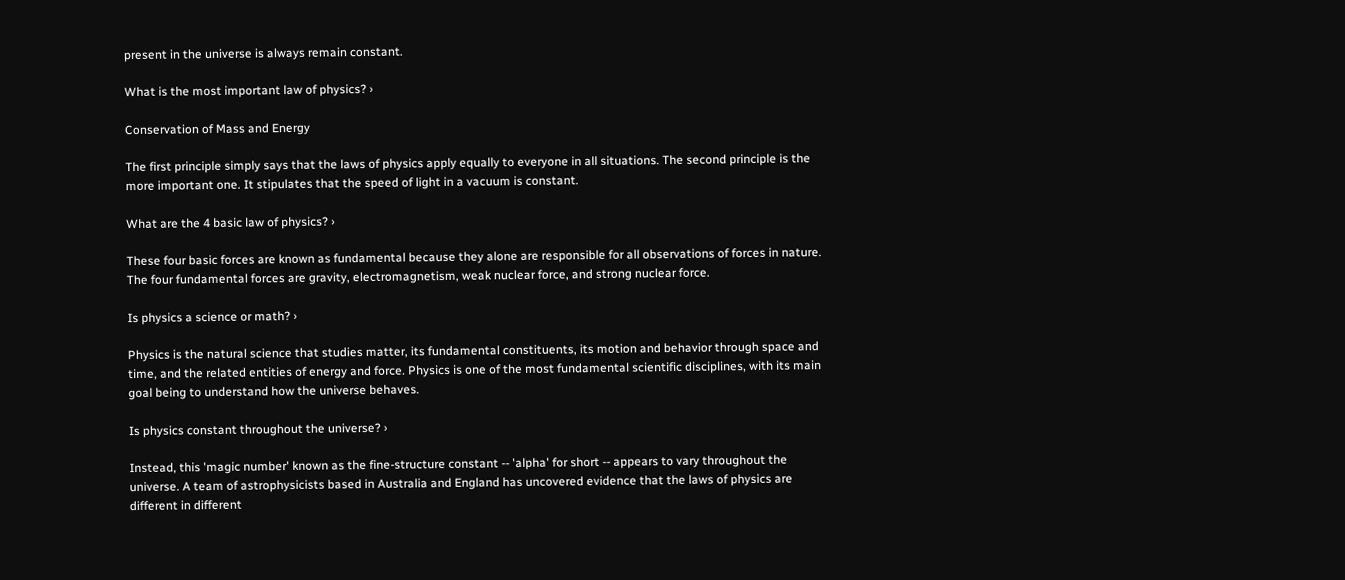present in the universe is always remain constant.

What is the most important law of physics? ›

Conservation of Mass and Energy

The first principle simply says that the laws of physics apply equally to everyone in all situations. The second principle is the more important one. It stipulates that the speed of light in a vacuum is constant.

What are the 4 basic law of physics? ›

These four basic forces are known as fundamental because they alone are responsible for all observations of forces in nature. The four fundamental forces are gravity, electromagnetism, weak nuclear force, and strong nuclear force.

Is physics a science or math? ›

Physics is the natural science that studies matter, its fundamental constituents, its motion and behavior through space and time, and the related entities of energy and force. Physics is one of the most fundamental scientific disciplines, with its main goal being to understand how the universe behaves.

Is physics constant throughout the universe? ›

Instead, this 'magic number' known as the fine-structure constant -- 'alpha' for short -- appears to vary throughout the universe. A team of astrophysicists based in Australia and England has uncovered evidence that the laws of physics are different in different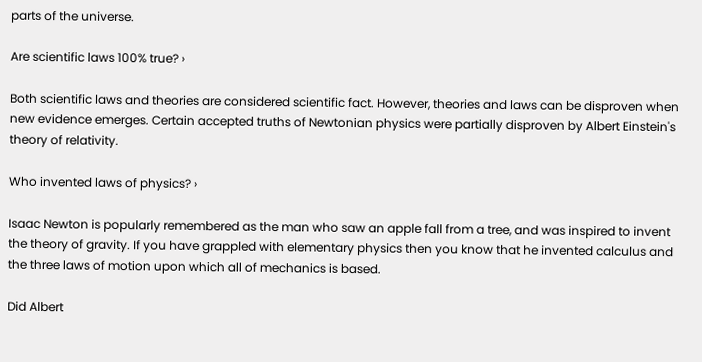parts of the universe.

Are scientific laws 100% true? ›

Both scientific laws and theories are considered scientific fact. However, theories and laws can be disproven when new evidence emerges. Certain accepted truths of Newtonian physics were partially disproven by Albert Einstein's theory of relativity.

Who invented laws of physics? ›

Isaac Newton is popularly remembered as the man who saw an apple fall from a tree, and was inspired to invent the theory of gravity. If you have grappled with elementary physics then you know that he invented calculus and the three laws of motion upon which all of mechanics is based.

Did Albert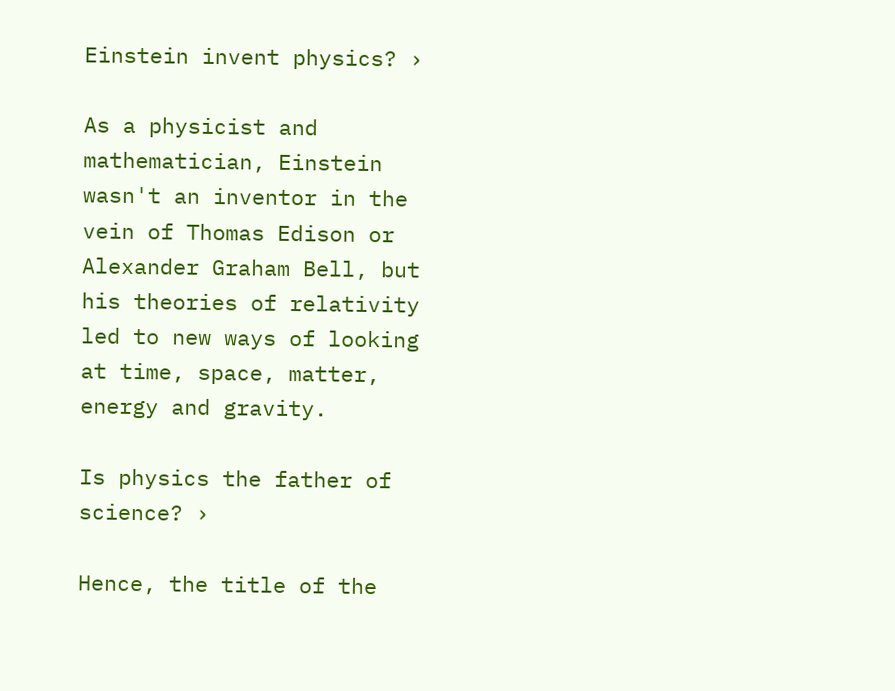Einstein invent physics? ›

As a physicist and mathematician, Einstein wasn't an inventor in the vein of Thomas Edison or Alexander Graham Bell, but his theories of relativity led to new ways of looking at time, space, matter, energy and gravity.

Is physics the father of science? ›

Hence, the title of the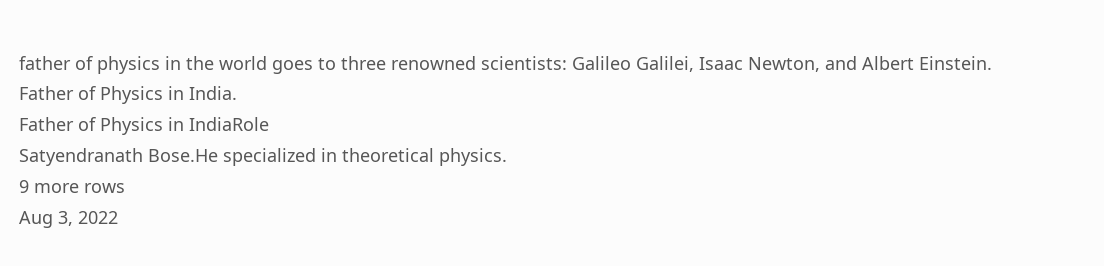father of physics in the world goes to three renowned scientists: Galileo Galilei, Isaac Newton, and Albert Einstein.
Father of Physics in India.
Father of Physics in IndiaRole
Satyendranath Bose.He specialized in theoretical physics.
9 more rows
Aug 3, 2022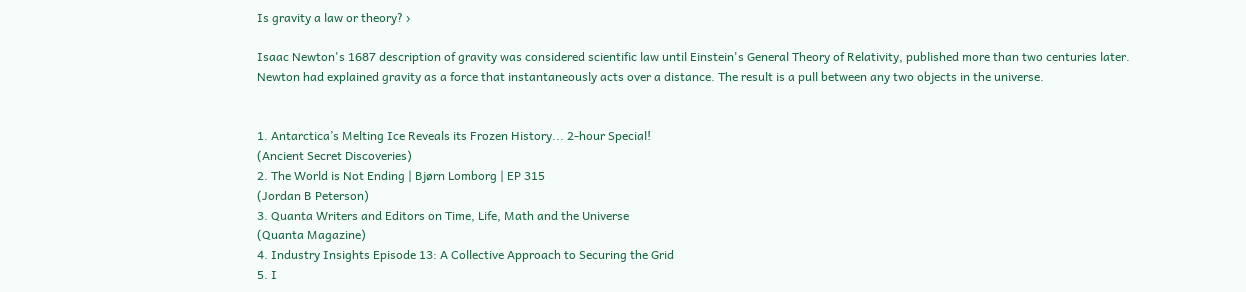Is gravity a law or theory? ›

Isaac Newton's 1687 description of gravity was considered scientific law until Einstein's General Theory of Relativity, published more than two centuries later. Newton had explained gravity as a force that instantaneously acts over a distance. The result is a pull between any two objects in the universe.


1. Antarctica’s Melting Ice Reveals its Frozen History... 2-hour Special!
(Ancient Secret Discoveries)
2. The World is Not Ending | Bjørn Lomborg | EP 315
(Jordan B Peterson)
3. Quanta Writers and Editors on Time, Life, Math and the Universe
(Quanta Magazine)
4. Industry Insights Episode 13: A Collective Approach to Securing the Grid
5. I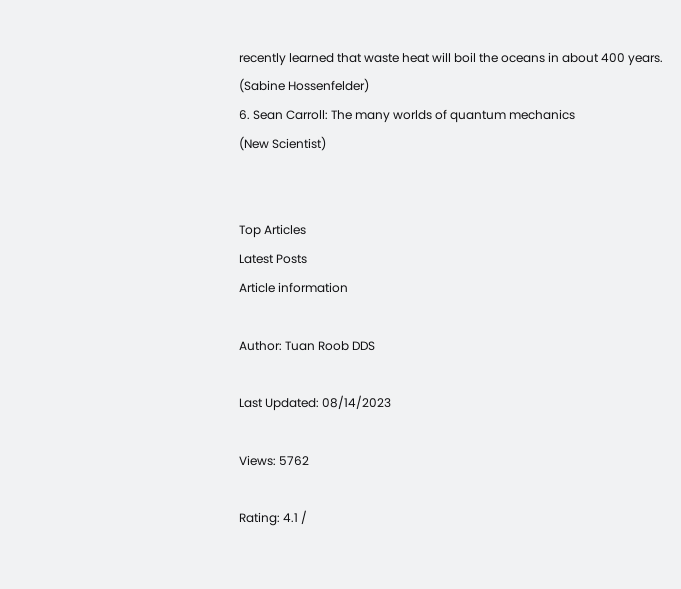recently learned that waste heat will boil the oceans in about 400 years.
(Sabine Hossenfelder)
6. Sean Carroll: The many worlds of quantum mechanics
(New Scientist)


Top Articles
Latest Posts
Article information

Author: Tuan Roob DDS

Last Updated: 08/14/2023

Views: 5762

Rating: 4.1 /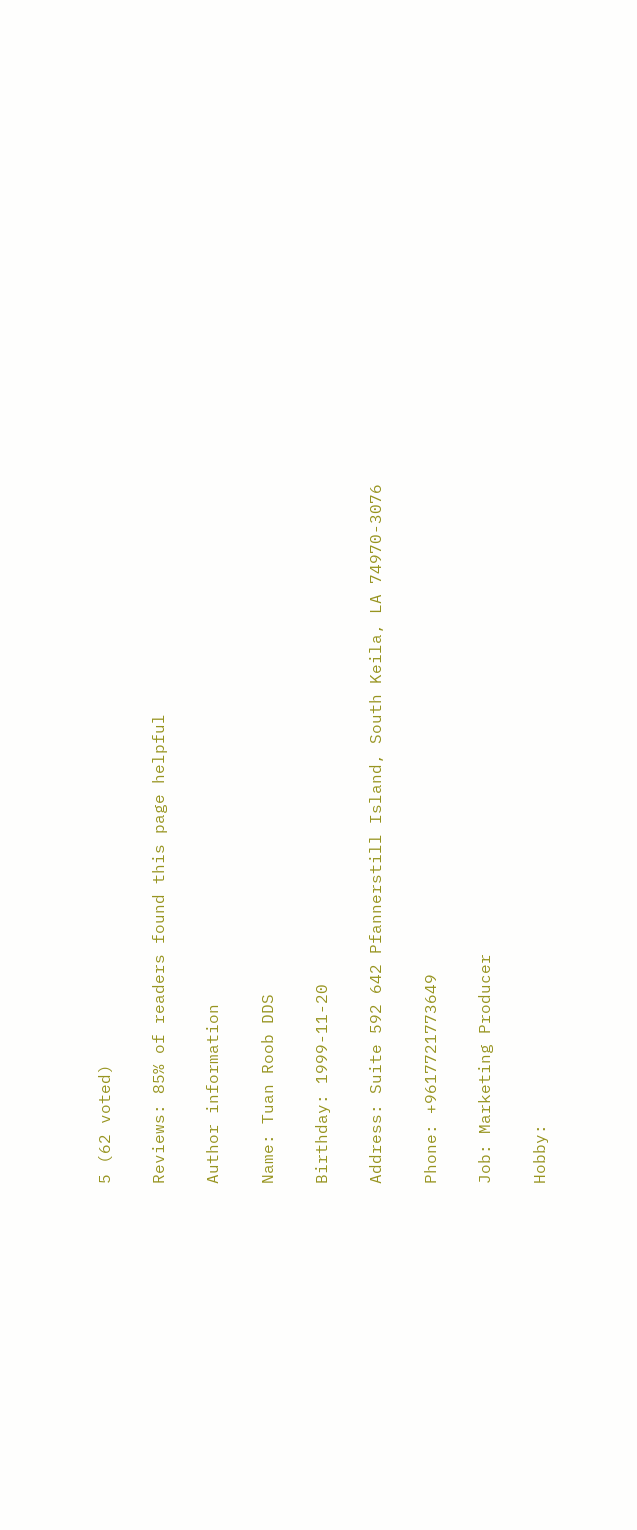5 (62 voted)

Reviews: 85% of readers found this page helpful

Author information

Name: Tuan Roob DDS

Birthday: 1999-11-20

Address: Suite 592 642 Pfannerstill Island, South Keila, LA 74970-3076

Phone: +9617721773649

Job: Marketing Producer

Hobby: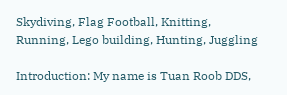Skydiving, Flag Football, Knitting, Running, Lego building, Hunting, Juggling

Introduction: My name is Tuan Roob DDS,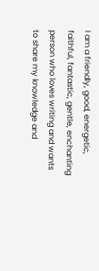I am a friendly, good, energetic, faithful, fantastic, gentle, enchanting person who loves writing and wants to share my knowledge and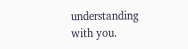understanding with you.